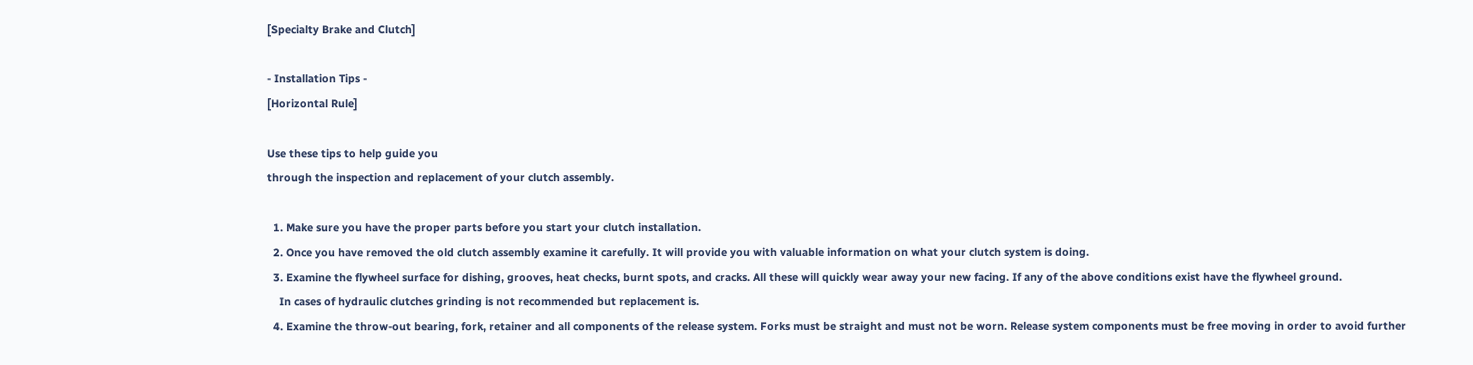[Specialty Brake and Clutch]

- Installation Tips -
[Horizontal Rule]

Use these tips to help guide you
through the inspection and replacement of your clutch assembly.

  1. Make sure you have the proper parts before you start your clutch installation.
  2. Once you have removed the old clutch assembly examine it carefully. It will provide you with valuable information on what your clutch system is doing.
  3. Examine the flywheel surface for dishing, grooves, heat checks, burnt spots, and cracks. All these will quickly wear away your new facing. If any of the above conditions exist have the flywheel ground.
    In cases of hydraulic clutches grinding is not recommended but replacement is.
  4. Examine the throw-out bearing, fork, retainer and all components of the release system. Forks must be straight and must not be worn. Release system components must be free moving in order to avoid further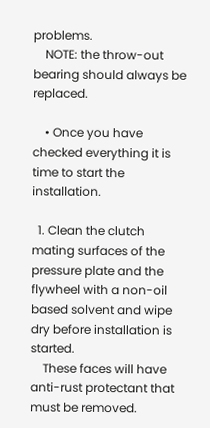problems.
    NOTE: the throw-out bearing should always be replaced.

    • Once you have checked everything it is time to start the installation.

  1. Clean the clutch mating surfaces of the pressure plate and the flywheel with a non-oil based solvent and wipe dry before installation is started.
    These faces will have anti-rust protectant that must be removed.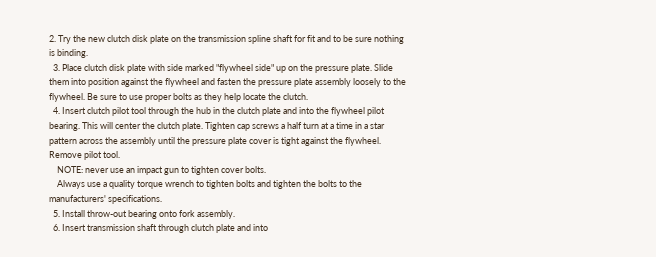2. Try the new clutch disk plate on the transmission spline shaft for fit and to be sure nothing is binding.
  3. Place clutch disk plate with side marked "flywheel side" up on the pressure plate. Slide them into position against the flywheel and fasten the pressure plate assembly loosely to the flywheel. Be sure to use proper bolts as they help locate the clutch.
  4. Insert clutch pilot tool through the hub in the clutch plate and into the flywheel pilot bearing. This will center the clutch plate. Tighten cap screws a half turn at a time in a star pattern across the assembly until the pressure plate cover is tight against the flywheel. Remove pilot tool.
    NOTE: never use an impact gun to tighten cover bolts.
    Always use a quality torque wrench to tighten bolts and tighten the bolts to the manufacturers' specifications.
  5. Install throw-out bearing onto fork assembly.
  6. Insert transmission shaft through clutch plate and into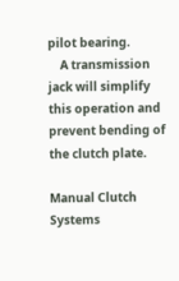pilot bearing.
    A transmission jack will simplify this operation and prevent bending of the clutch plate.

Manual Clutch Systems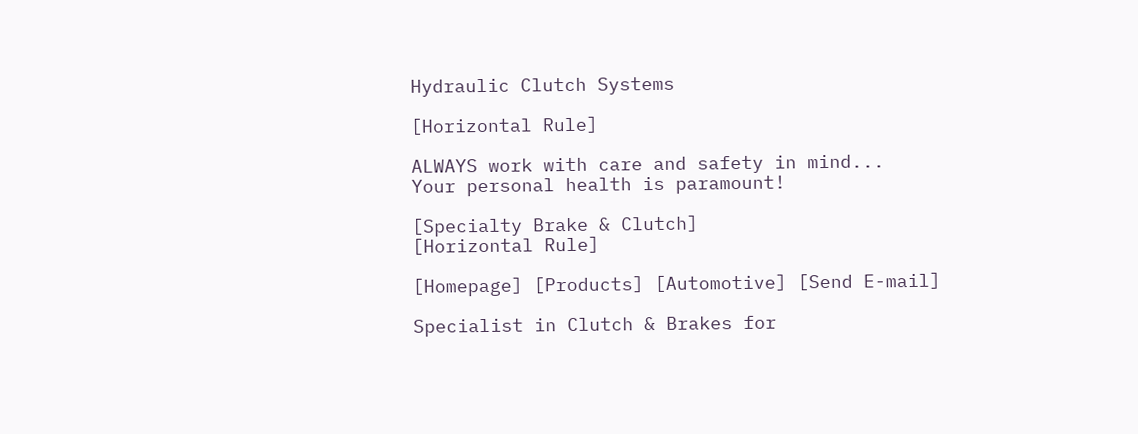Hydraulic Clutch Systems

[Horizontal Rule]

ALWAYS work with care and safety in mind...
Your personal health is paramount!

[Specialty Brake & Clutch]
[Horizontal Rule]

[Homepage] [Products] [Automotive] [Send E-mail]

Specialist in Clutch & Brakes for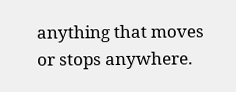anything that moves
or stops anywhere.